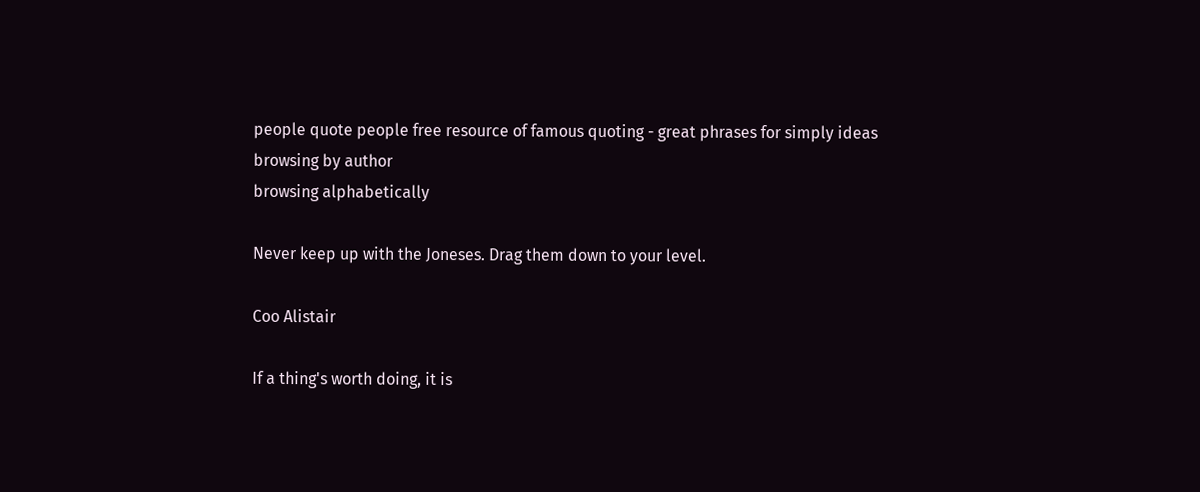people quote people free resource of famous quoting - great phrases for simply ideas
browsing by author
browsing alphabetically

Never keep up with the Joneses. Drag them down to your level.

Coo Alistair

If a thing's worth doing, it is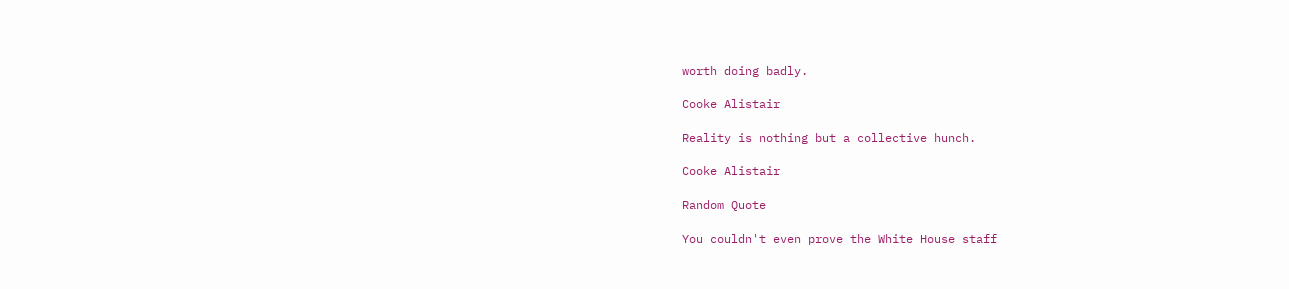worth doing badly.

Cooke Alistair

Reality is nothing but a collective hunch.

Cooke Alistair

Random Quote

You couldn't even prove the White House staff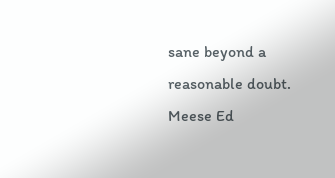sane beyond a reasonable doubt.
Meese Ed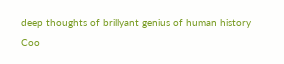deep thoughts of brillyant genius of human history
Coo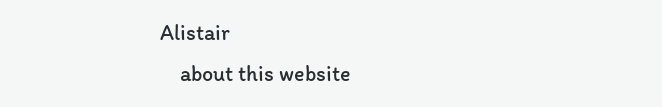Alistair
    about this website